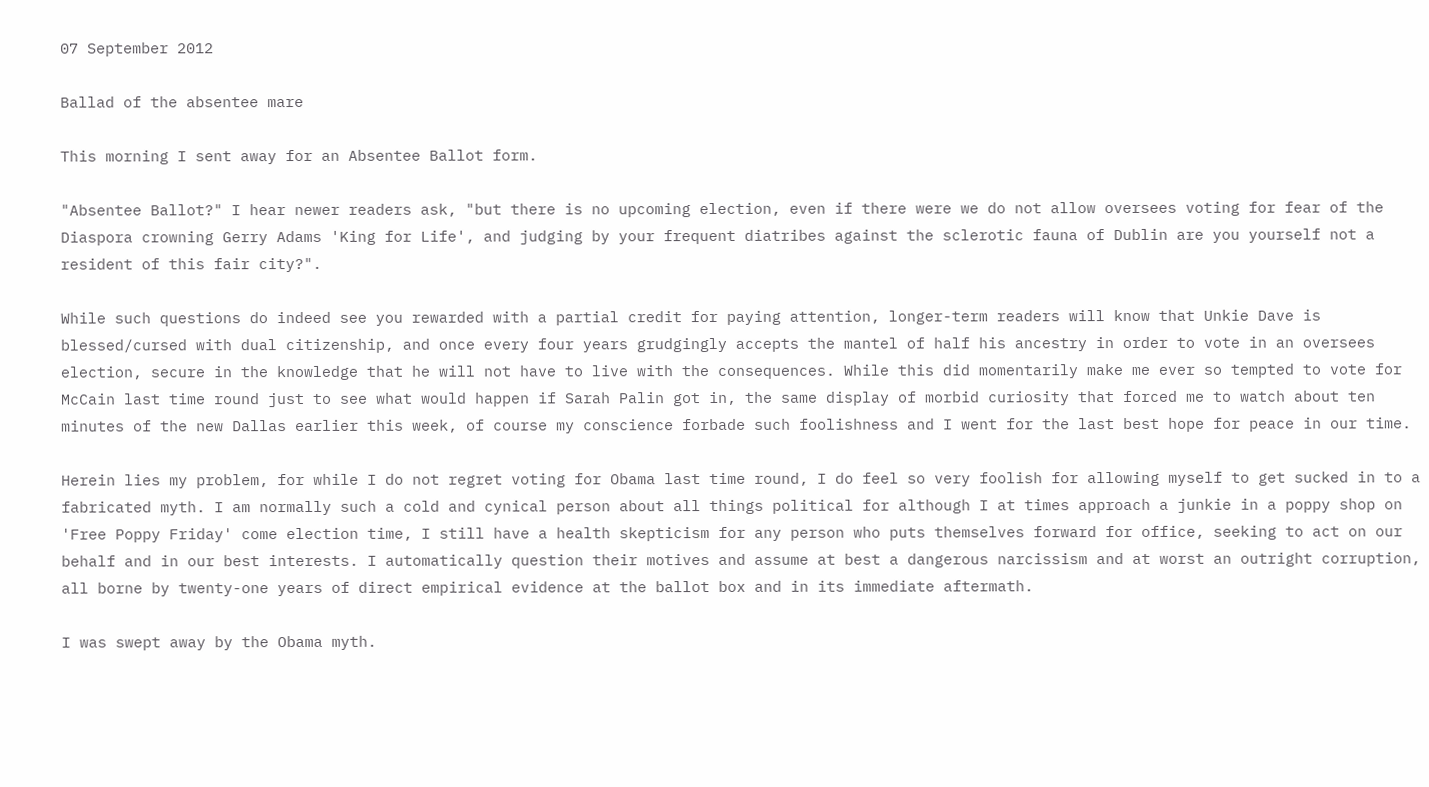07 September 2012

Ballad of the absentee mare

This morning I sent away for an Absentee Ballot form.

"Absentee Ballot?" I hear newer readers ask, "but there is no upcoming election, even if there were we do not allow oversees voting for fear of the Diaspora crowning Gerry Adams 'King for Life', and judging by your frequent diatribes against the sclerotic fauna of Dublin are you yourself not a resident of this fair city?".

While such questions do indeed see you rewarded with a partial credit for paying attention, longer-term readers will know that Unkie Dave is blessed/cursed with dual citizenship, and once every four years grudgingly accepts the mantel of half his ancestry in order to vote in an oversees election, secure in the knowledge that he will not have to live with the consequences. While this did momentarily make me ever so tempted to vote for McCain last time round just to see what would happen if Sarah Palin got in, the same display of morbid curiosity that forced me to watch about ten minutes of the new Dallas earlier this week, of course my conscience forbade such foolishness and I went for the last best hope for peace in our time.

Herein lies my problem, for while I do not regret voting for Obama last time round, I do feel so very foolish for allowing myself to get sucked in to a fabricated myth. I am normally such a cold and cynical person about all things political for although I at times approach a junkie in a poppy shop on 'Free Poppy Friday' come election time, I still have a health skepticism for any person who puts themselves forward for office, seeking to act on our behalf and in our best interests. I automatically question their motives and assume at best a dangerous narcissism and at worst an outright corruption, all borne by twenty-one years of direct empirical evidence at the ballot box and in its immediate aftermath.

I was swept away by the Obama myth.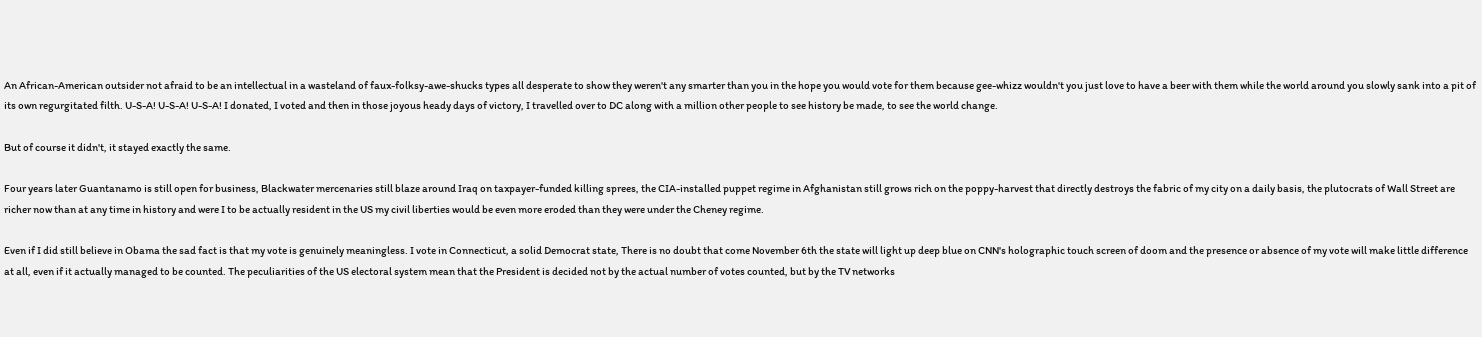An African-American outsider not afraid to be an intellectual in a wasteland of faux-folksy-awe-shucks types all desperate to show they weren't any smarter than you in the hope you would vote for them because gee-whizz wouldn't you just love to have a beer with them while the world around you slowly sank into a pit of its own regurgitated filth. U-S-A! U-S-A! U-S-A! I donated, I voted and then in those joyous heady days of victory, I travelled over to DC along with a million other people to see history be made, to see the world change.

But of course it didn't, it stayed exactly the same.

Four years later Guantanamo is still open for business, Blackwater mercenaries still blaze around Iraq on taxpayer-funded killing sprees, the CIA-installed puppet regime in Afghanistan still grows rich on the poppy-harvest that directly destroys the fabric of my city on a daily basis, the plutocrats of Wall Street are richer now than at any time in history and were I to be actually resident in the US my civil liberties would be even more eroded than they were under the Cheney regime.

Even if I did still believe in Obama the sad fact is that my vote is genuinely meaningless. I vote in Connecticut, a solid Democrat state, There is no doubt that come November 6th the state will light up deep blue on CNN's holographic touch screen of doom and the presence or absence of my vote will make little difference at all, even if it actually managed to be counted. The peculiarities of the US electoral system mean that the President is decided not by the actual number of votes counted, but by the TV networks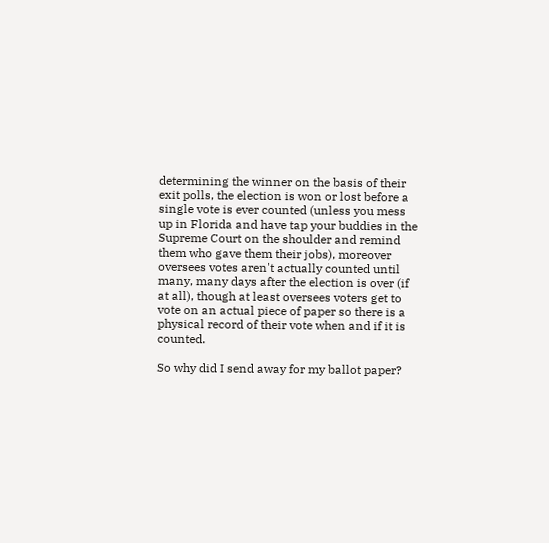determining the winner on the basis of their exit polls, the election is won or lost before a single vote is ever counted (unless you mess up in Florida and have tap your buddies in the Supreme Court on the shoulder and remind them who gave them their jobs), moreover oversees votes aren't actually counted until many, many days after the election is over (if at all), though at least oversees voters get to vote on an actual piece of paper so there is a physical record of their vote when and if it is counted.

So why did I send away for my ballot paper?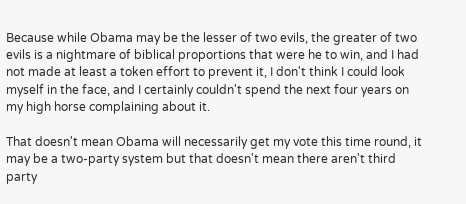Because while Obama may be the lesser of two evils, the greater of two evils is a nightmare of biblical proportions that were he to win, and I had not made at least a token effort to prevent it, I don't think I could look myself in the face, and I certainly couldn't spend the next four years on my high horse complaining about it.

That doesn't mean Obama will necessarily get my vote this time round, it may be a two-party system but that doesn't mean there aren't third party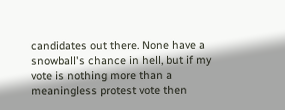candidates out there. None have a snowball's chance in hell, but if my vote is nothing more than a meaningless protest vote then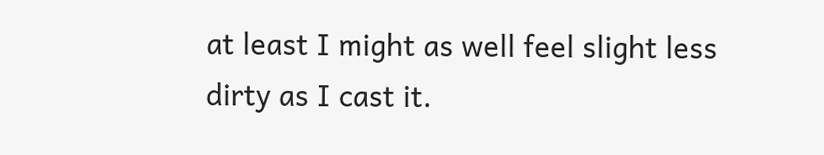at least I might as well feel slight less dirty as I cast it.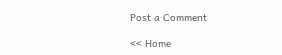Post a Comment

<< Home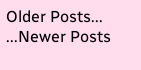Older Posts... ...Newer Posts